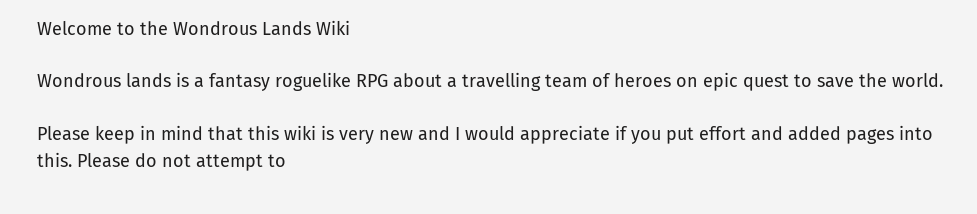Welcome to the Wondrous Lands Wiki

Wondrous lands is a fantasy roguelike RPG about a travelling team of heroes on epic quest to save the world.

Please keep in mind that this wiki is very new and I would appreciate if you put effort and added pages into this. Please do not attempt to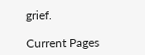grief.

Current Pages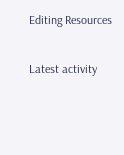Editing Resources

Latest activity